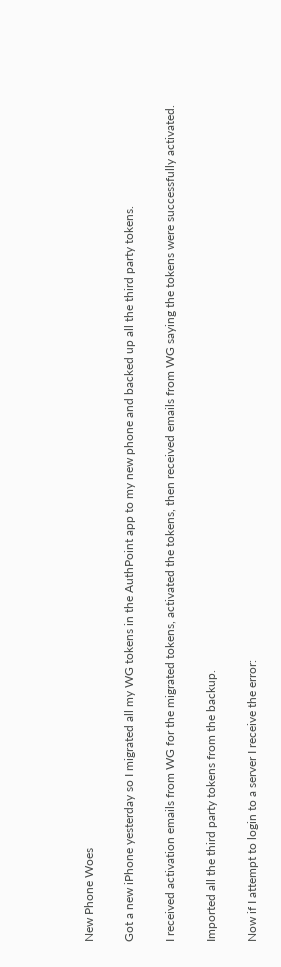New Phone Woes

Got a new iPhone yesterday so I migrated all my WG tokens in the AuthPoint app to my new phone and backed up all the third party tokens.

I received activation emails from WG for the migrated tokens, activated the tokens, then received emails from WG saying the tokens were successfully activated.

Imported all the third party tokens from the backup.

Now if I attempt to login to a server I receive the error: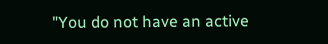"You do not have an active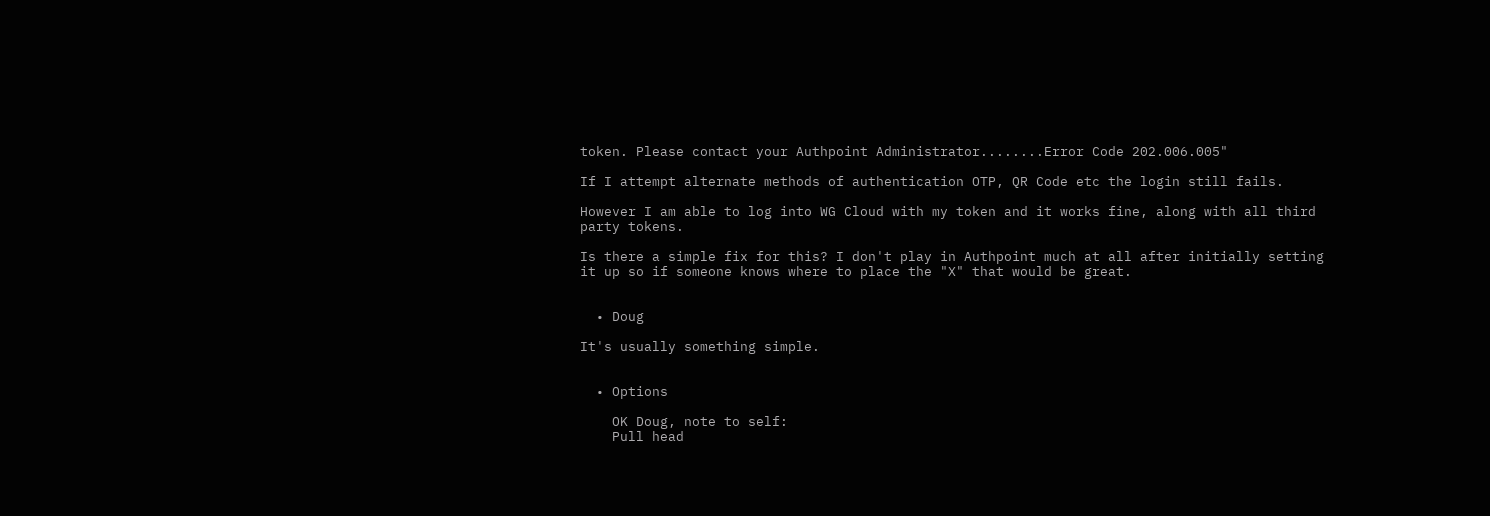token. Please contact your Authpoint Administrator........Error Code 202.006.005"

If I attempt alternate methods of authentication OTP, QR Code etc the login still fails.

However I am able to log into WG Cloud with my token and it works fine, along with all third party tokens.

Is there a simple fix for this? I don't play in Authpoint much at all after initially setting it up so if someone knows where to place the "X" that would be great.


  • Doug

It's usually something simple.


  • Options

    OK Doug, note to self:
    Pull head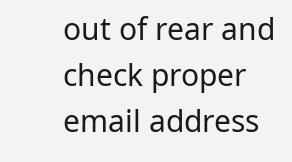out of rear and check proper email address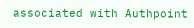associated with Authpoint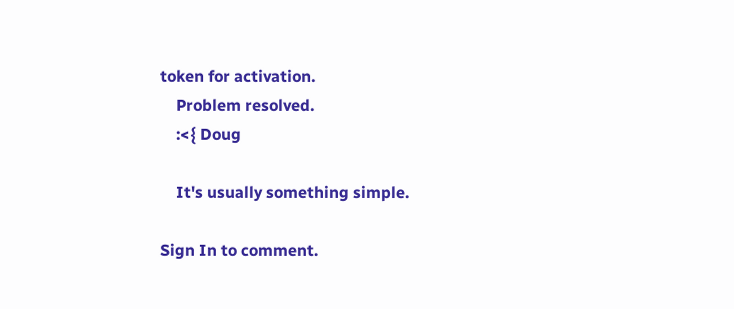token for activation.
    Problem resolved.
    :<{ Doug

    It's usually something simple.

Sign In to comment.